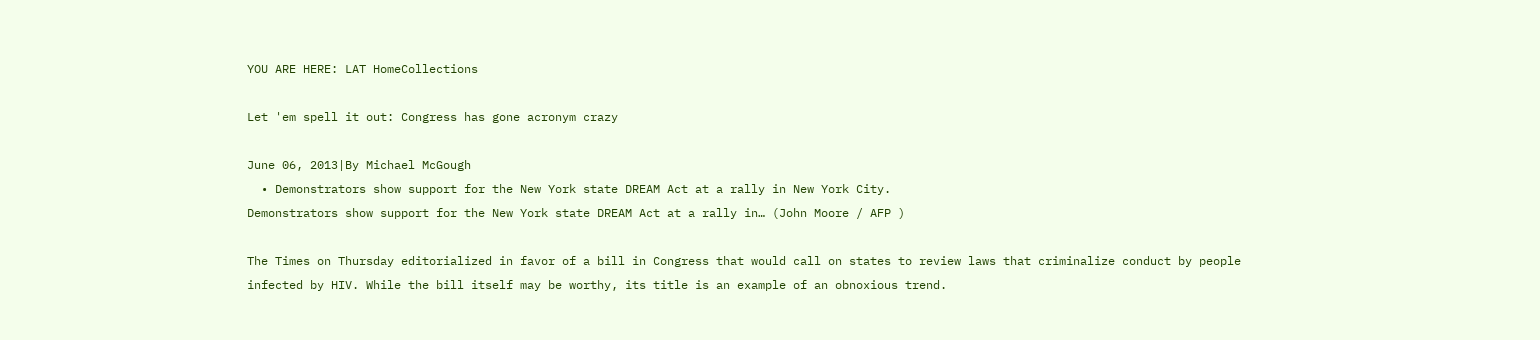YOU ARE HERE: LAT HomeCollections

Let 'em spell it out: Congress has gone acronym crazy

June 06, 2013|By Michael McGough
  • Demonstrators show support for the New York state DREAM Act at a rally in New York City.
Demonstrators show support for the New York state DREAM Act at a rally in… (John Moore / AFP )

The Times on Thursday editorialized in favor of a bill in Congress that would call on states to review laws that criminalize conduct by people infected by HIV. While the bill itself may be worthy, its title is an example of an obnoxious trend.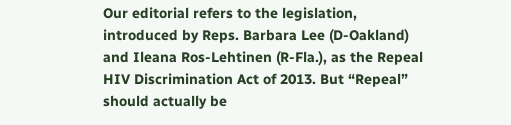Our editorial refers to the legislation, introduced by Reps. Barbara Lee (D-Oakland) and Ileana Ros-Lehtinen (R-Fla.), as the Repeal HIV Discrimination Act of 2013. But “Repeal” should actually be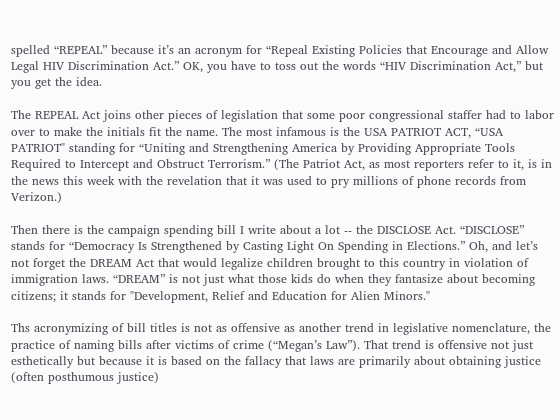spelled “REPEAL” because it’s an acronym for “Repeal Existing Policies that Encourage and Allow Legal HIV Discrimination Act.” OK, you have to toss out the words “HIV Discrimination Act,” but you get the idea.

The REPEAL Act joins other pieces of legislation that some poor congressional staffer had to labor over to make the initials fit the name. The most infamous is the USA PATRIOT ACT, “USA PATRIOT" standing for “Uniting and Strengthening America by Providing Appropriate Tools Required to Intercept and Obstruct Terrorism.” (The Patriot Act, as most reporters refer to it, is in the news this week with the revelation that it was used to pry millions of phone records from Verizon.)

Then there is the campaign spending bill I write about a lot -- the DISCLOSE Act. “DISCLOSE” stands for “Democracy Is Strengthened by Casting Light On Spending in Elections.” Oh, and let’s not forget the DREAM Act that would legalize children brought to this country in violation of immigration laws. “DREAM” is not just what those kids do when they fantasize about becoming citizens; it stands for "Development, Relief and Education for Alien Minors."

Ths acronymizing of bill titles is not as offensive as another trend in legislative nomenclature, the practice of naming bills after victims of crime (“Megan’s Law”). That trend is offensive not just esthetically but because it is based on the fallacy that laws are primarily about obtaining justice (often posthumous justice)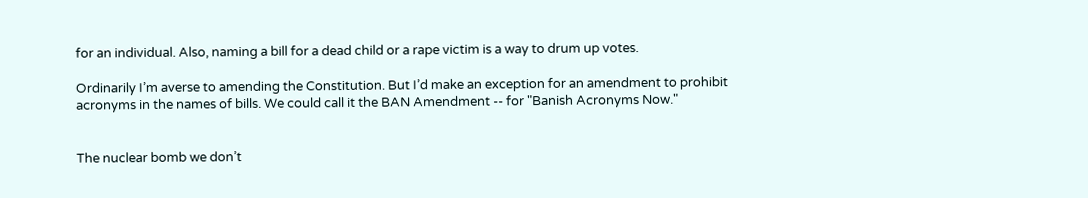for an individual. Also, naming a bill for a dead child or a rape victim is a way to drum up votes.

Ordinarily I’m averse to amending the Constitution. But I’d make an exception for an amendment to prohibit acronyms in the names of bills. We could call it the BAN Amendment -- for "Banish Acronyms Now."


The nuclear bomb we don’t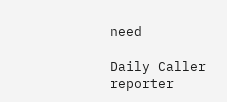need

Daily Caller reporter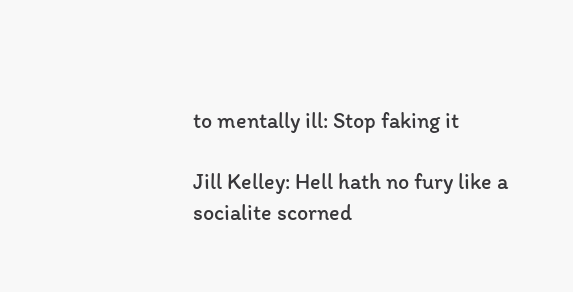to mentally ill: Stop faking it

Jill Kelley: Hell hath no fury like a socialite scorned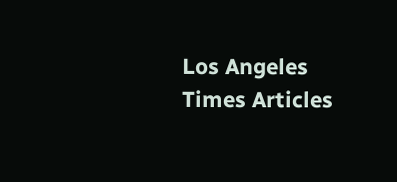Los Angeles Times Articles